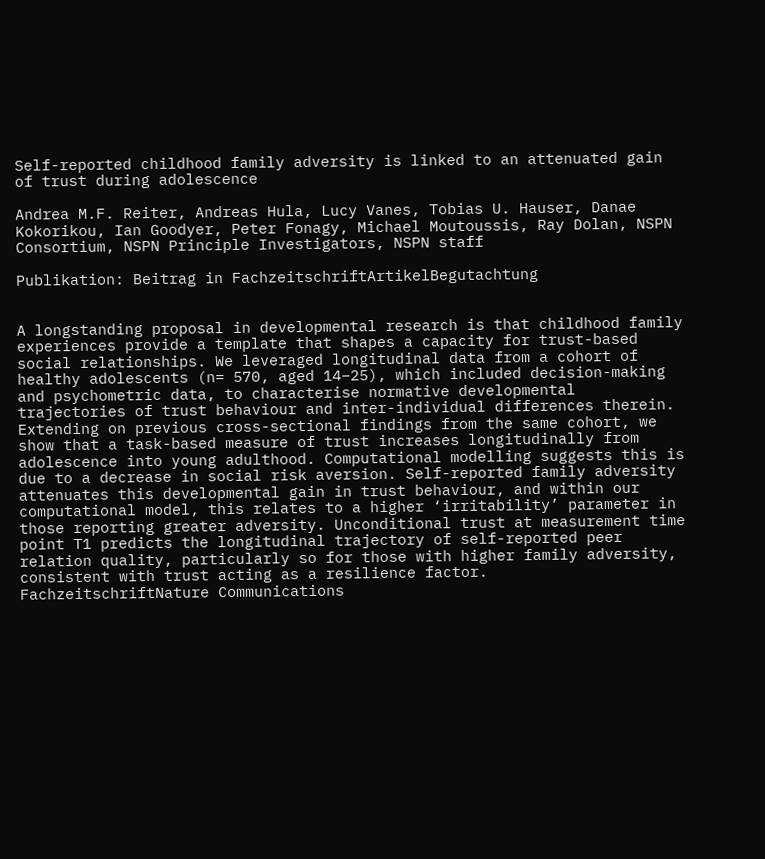Self-reported childhood family adversity is linked to an attenuated gain of trust during adolescence

Andrea M.F. Reiter, Andreas Hula, Lucy Vanes, Tobias U. Hauser, Danae Kokorikou, Ian Goodyer, Peter Fonagy, Michael Moutoussis, Ray Dolan, NSPN Consortium, NSPN Principle Investigators, NSPN staff

Publikation: Beitrag in FachzeitschriftArtikelBegutachtung


A longstanding proposal in developmental research is that childhood family experiences provide a template that shapes a capacity for trust-based social relationships. We leveraged longitudinal data from a cohort of healthy adolescents (n= 570, aged 14–25), which included decision-making and psychometric data, to characterise normative developmental trajectories of trust behaviour and inter-individual differences therein. Extending on previous cross-sectional findings from the same cohort, we show that a task-based measure of trust increases longitudinally from adolescence into young adulthood. Computational modelling suggests this is due to a decrease in social risk aversion. Self-reported family adversity attenuates this developmental gain in trust behaviour, and within our computational model, this relates to a higher ‘irritability’ parameter in those reporting greater adversity. Unconditional trust at measurement time point T1 predicts the longitudinal trajectory of self-reported peer relation quality, particularly so for those with higher family adversity, consistent with trust acting as a resilience factor.
FachzeitschriftNature Communications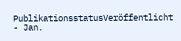PublikationsstatusVeröffentlicht - Jan.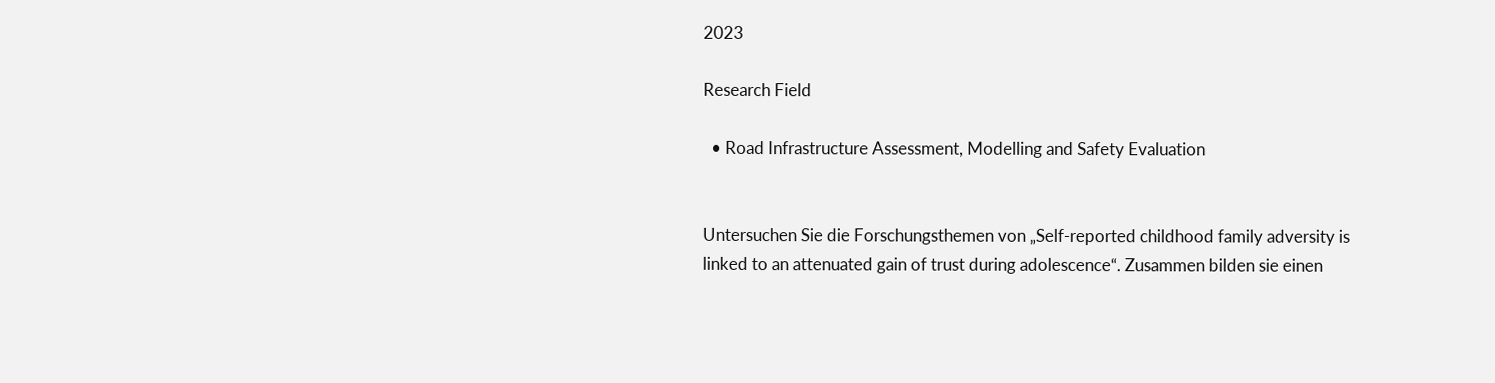2023

Research Field

  • Road Infrastructure Assessment, Modelling and Safety Evaluation


Untersuchen Sie die Forschungsthemen von „Self-reported childhood family adversity is linked to an attenuated gain of trust during adolescence“. Zusammen bilden sie einen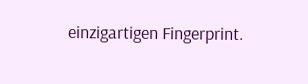einzigartigen Fingerprint.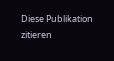Diese Publikation zitieren